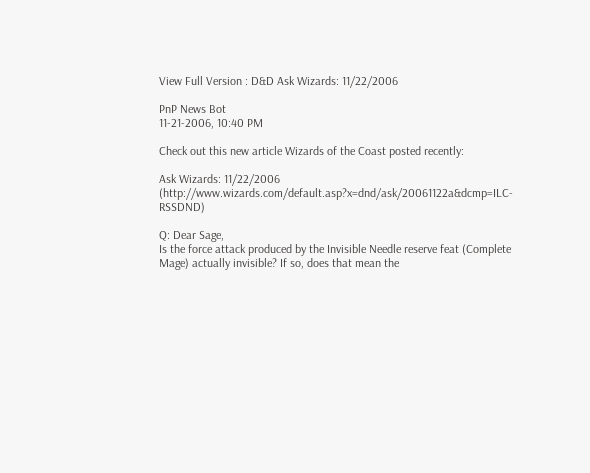View Full Version : D&D Ask Wizards: 11/22/2006

PnP News Bot
11-21-2006, 10:40 PM

Check out this new article Wizards of the Coast posted recently:

Ask Wizards: 11/22/2006 (http://www.wizards.com/default.asp?x=dnd/ask/20061122a&dcmp=ILC-RSSDND)

Q: Dear Sage,
Is the force attack produced by the Invisible Needle reserve feat (Complete Mage) actually invisible? If so, does that mean the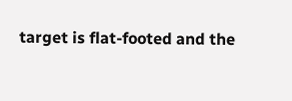target is flat-footed and the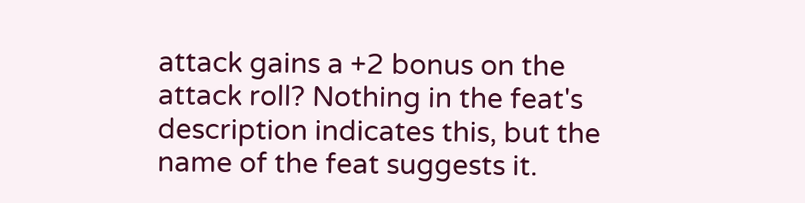attack gains a +2 bonus on the attack roll? Nothing in the feat's description indicates this, but the name of the feat suggests it.